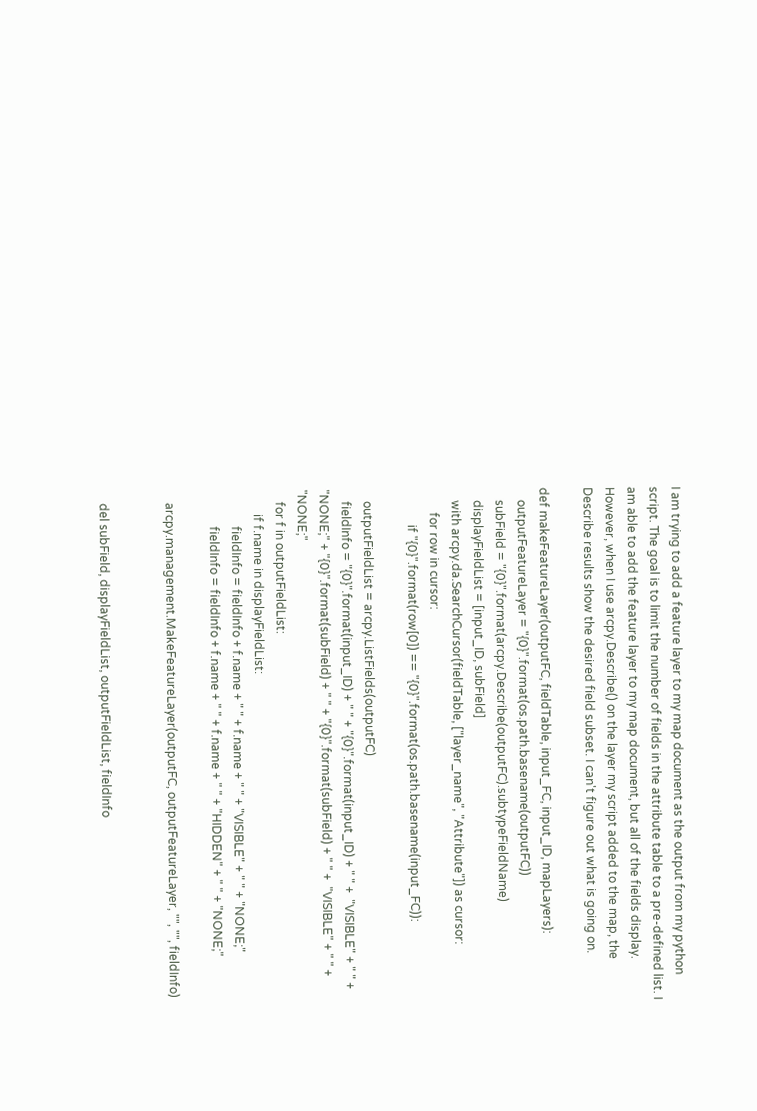I am trying to add a feature layer to my map document as the output from my python script. The goal is to limit the number of fields in the attribute table to a pre-defined list. I am able to add the feature layer to my map document, but all of the fields display. However, when I use arcpy.Describe() on the layer my script added to the map, the Describe results show the desired field subset. I can't figure out what is going on.

def makeFeatureLayer(outputFC, fieldTable, input_FC, input_ID, mapLayers):
    outputFeatureLayer = "{0}".format(os.path.basename(outputFC))
    subField = "{0}".format(arcpy.Describe(outputFC).subtypeFieldName)
    displayFieldList = [input_ID, subField]
    with arcpy.da.SearchCursor(fieldTable, ["layer_name", "Attribute"]) as cursor:
        for row in cursor:
            if "{0}".format(row[0]) == "{0}".format(os.path.basename(input_FC)):

    outputFieldList = arcpy.ListFields(outputFC)
    fieldInfo = "{0}".format(input_ID) + " " + "{0}".format(input_ID) + " " +  "VISIBLE" + " " + "NONE;" + "{0}".format(subField) + " " + "{0}".format(subField) + " " +  "VISIBLE" + " " + "NONE;"
    for f in outputFieldList:
        if f.name in displayFieldList:
            fieldInfo = fieldInfo + f.name + " " + f.name + " " + "VISIBLE" + " " + "NONE;"
            fieldInfo = fieldInfo + f.name + " " + f.name + " " + "HIDDEN" + " " + "NONE;"

    arcpy.management.MakeFeatureLayer(outputFC, outputFeatureLayer, "", "", fieldInfo)


    del subField, displayFieldList, outputFieldList, fieldInfo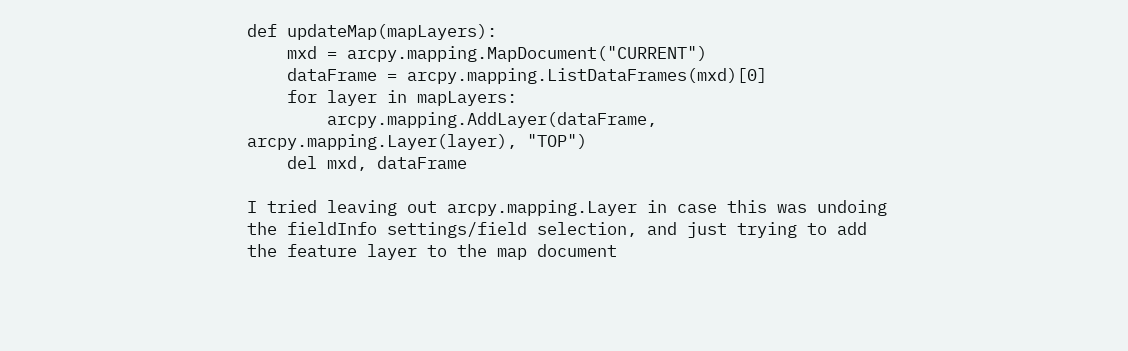def updateMap(mapLayers):
    mxd = arcpy.mapping.MapDocument("CURRENT")
    dataFrame = arcpy.mapping.ListDataFrames(mxd)[0]
    for layer in mapLayers:
        arcpy.mapping.AddLayer(dataFrame, arcpy.mapping.Layer(layer), "TOP")
    del mxd, dataFrame

I tried leaving out arcpy.mapping.Layer in case this was undoing the fieldInfo settings/field selection, and just trying to add the feature layer to the map document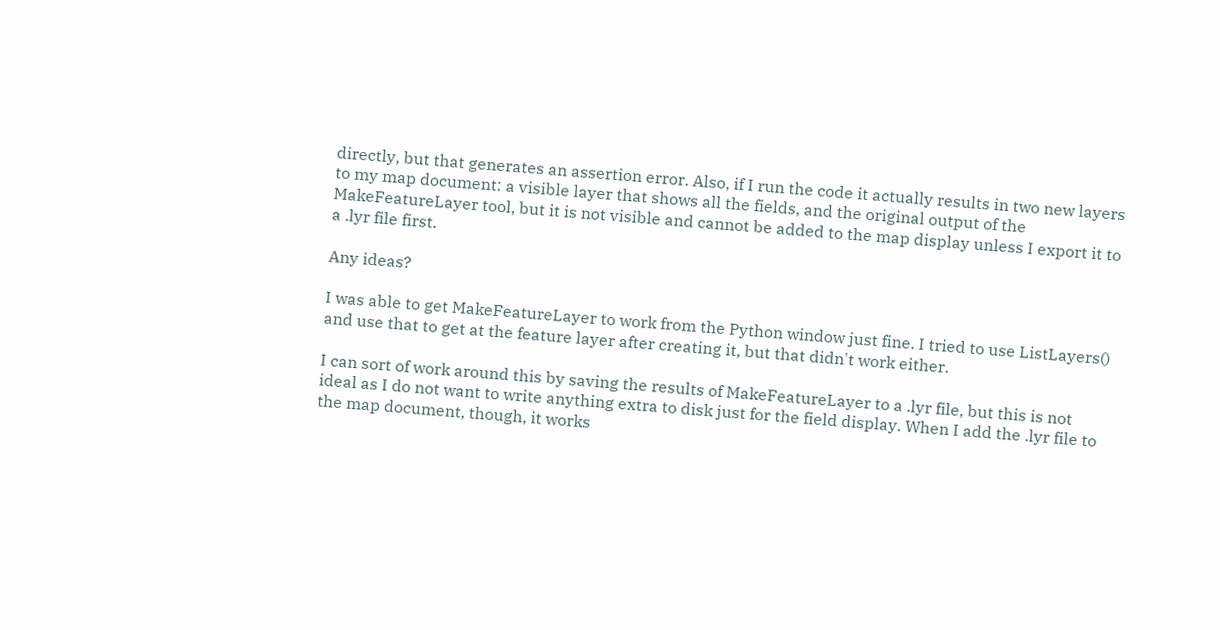directly, but that generates an assertion error. Also, if I run the code it actually results in two new layers to my map document: a visible layer that shows all the fields, and the original output of the MakeFeatureLayer tool, but it is not visible and cannot be added to the map display unless I export it to a .lyr file first.

Any ideas?

I was able to get MakeFeatureLayer to work from the Python window just fine. I tried to use ListLayers() and use that to get at the feature layer after creating it, but that didn't work either.

I can sort of work around this by saving the results of MakeFeatureLayer to a .lyr file, but this is not ideal as I do not want to write anything extra to disk just for the field display. When I add the .lyr file to the map document, though, it works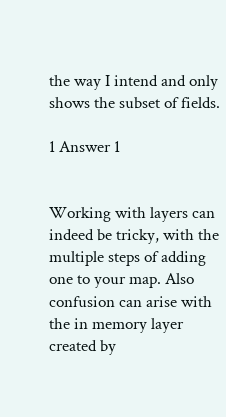the way I intend and only shows the subset of fields.

1 Answer 1


Working with layers can indeed be tricky, with the multiple steps of adding one to your map. Also confusion can arise with the in memory layer created by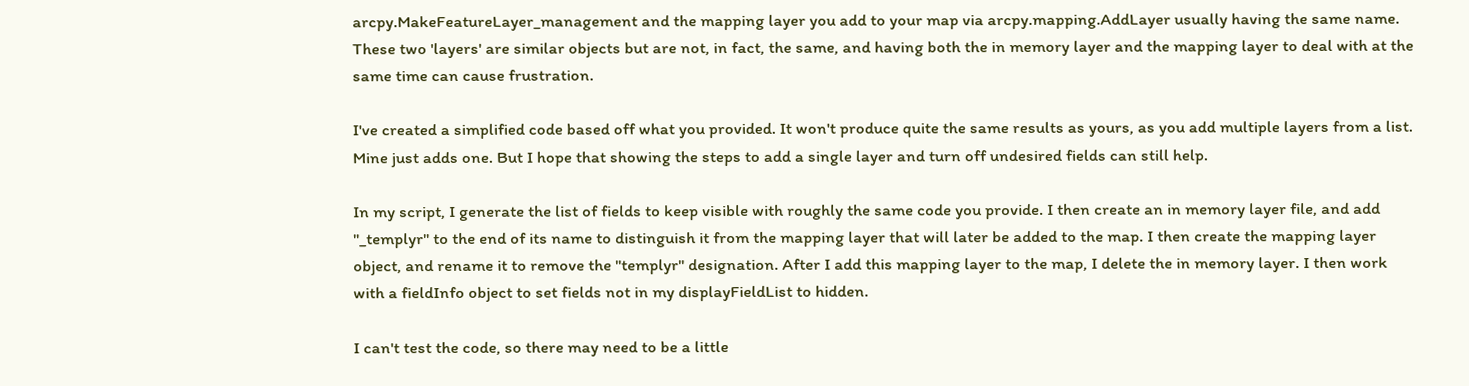arcpy.MakeFeatureLayer_management and the mapping layer you add to your map via arcpy.mapping.AddLayer usually having the same name. These two 'layers' are similar objects but are not, in fact, the same, and having both the in memory layer and the mapping layer to deal with at the same time can cause frustration.

I've created a simplified code based off what you provided. It won't produce quite the same results as yours, as you add multiple layers from a list. Mine just adds one. But I hope that showing the steps to add a single layer and turn off undesired fields can still help.

In my script, I generate the list of fields to keep visible with roughly the same code you provide. I then create an in memory layer file, and add "_templyr" to the end of its name to distinguish it from the mapping layer that will later be added to the map. I then create the mapping layer object, and rename it to remove the "templyr" designation. After I add this mapping layer to the map, I delete the in memory layer. I then work with a fieldInfo object to set fields not in my displayFieldList to hidden.

I can't test the code, so there may need to be a little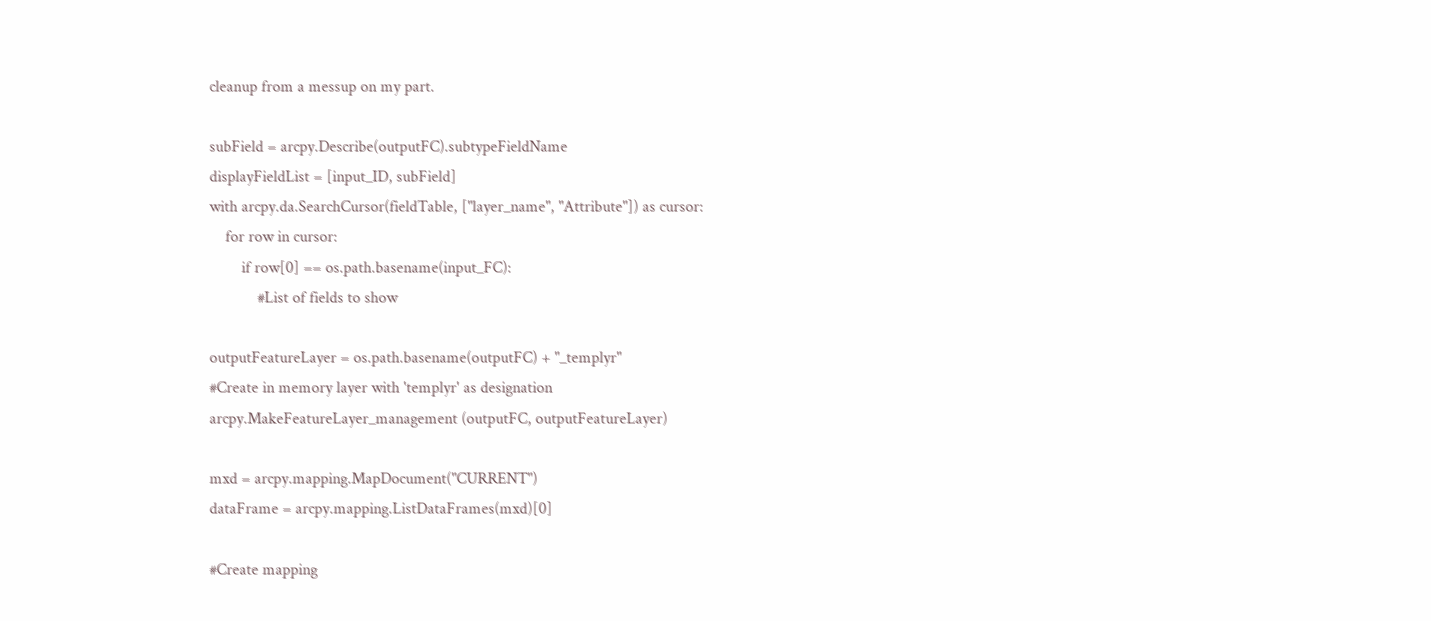cleanup from a messup on my part.

subField = arcpy.Describe(outputFC).subtypeFieldName
displayFieldList = [input_ID, subField]
with arcpy.da.SearchCursor(fieldTable, ["layer_name", "Attribute"]) as cursor:
    for row in cursor:
        if row[0] == os.path.basename(input_FC):
            #List of fields to show

outputFeatureLayer = os.path.basename(outputFC) + "_templyr"
#Create in memory layer with 'templyr' as designation
arcpy.MakeFeatureLayer_management (outputFC, outputFeatureLayer)

mxd = arcpy.mapping.MapDocument("CURRENT")
dataFrame = arcpy.mapping.ListDataFrames(mxd)[0]

#Create mapping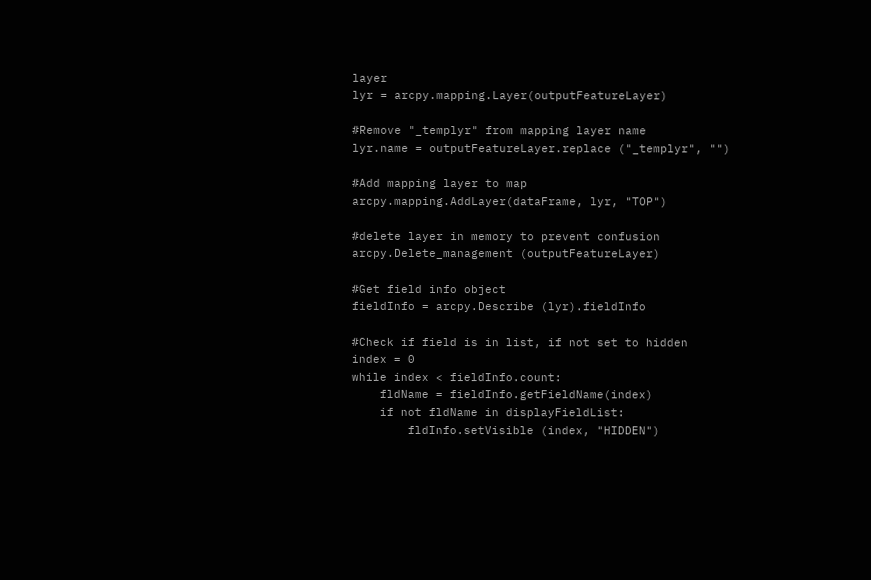layer
lyr = arcpy.mapping.Layer(outputFeatureLayer)

#Remove "_templyr" from mapping layer name
lyr.name = outputFeatureLayer.replace ("_templyr", "")

#Add mapping layer to map
arcpy.mapping.AddLayer(dataFrame, lyr, "TOP")

#delete layer in memory to prevent confusion
arcpy.Delete_management (outputFeatureLayer)

#Get field info object
fieldInfo = arcpy.Describe (lyr).fieldInfo

#Check if field is in list, if not set to hidden
index = 0
while index < fieldInfo.count:
    fldName = fieldInfo.getFieldName(index)
    if not fldName in displayFieldList:
        fldInfo.setVisible (index, "HIDDEN")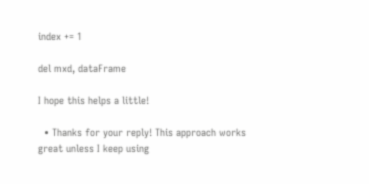index += 1

del mxd, dataFrame

I hope this helps a little!

  • Thanks for your reply! This approach works great unless I keep using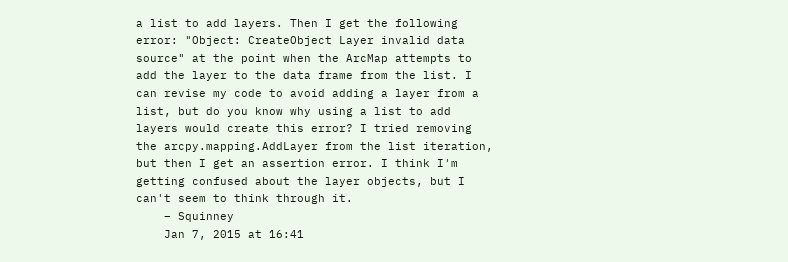a list to add layers. Then I get the following error: "Object: CreateObject Layer invalid data source" at the point when the ArcMap attempts to add the layer to the data frame from the list. I can revise my code to avoid adding a layer from a list, but do you know why using a list to add layers would create this error? I tried removing the arcpy.mapping.AddLayer from the list iteration, but then I get an assertion error. I think I'm getting confused about the layer objects, but I can't seem to think through it.
    – Squinney
    Jan 7, 2015 at 16:41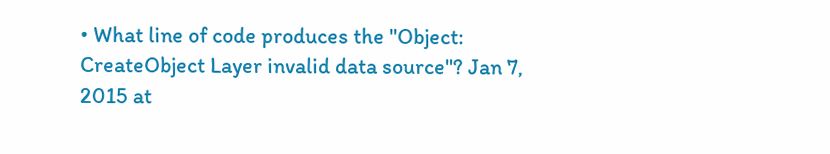• What line of code produces the "Object: CreateObject Layer invalid data source"? Jan 7, 2015 at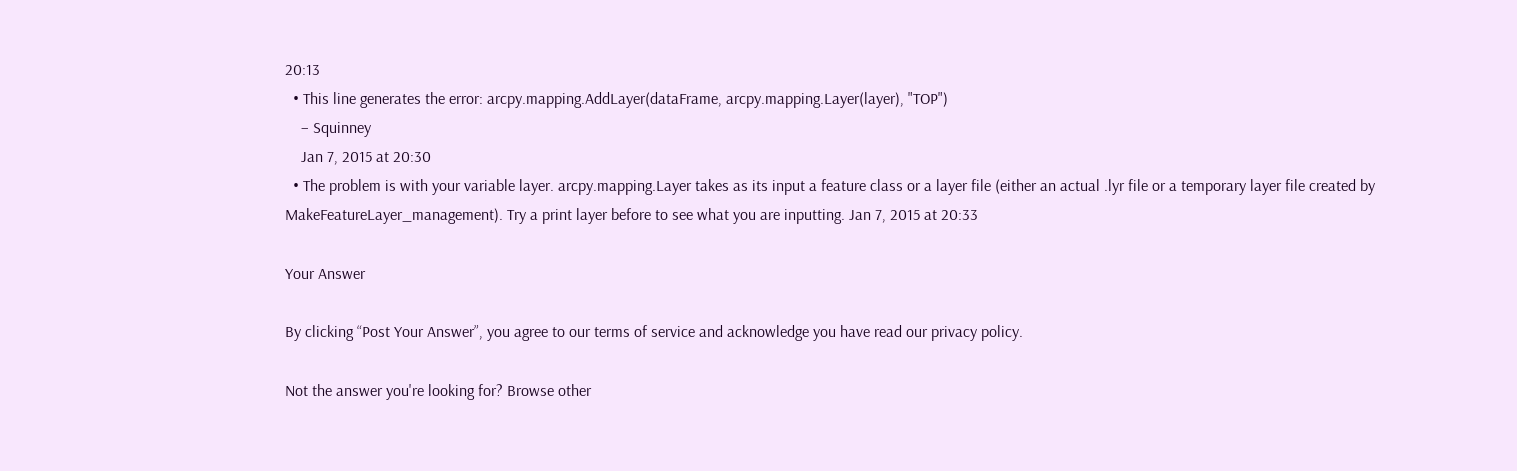20:13
  • This line generates the error: arcpy.mapping.AddLayer(dataFrame, arcpy.mapping.Layer(layer), "TOP")
    – Squinney
    Jan 7, 2015 at 20:30
  • The problem is with your variable layer. arcpy.mapping.Layer takes as its input a feature class or a layer file (either an actual .lyr file or a temporary layer file created by MakeFeatureLayer_management). Try a print layer before to see what you are inputting. Jan 7, 2015 at 20:33

Your Answer

By clicking “Post Your Answer”, you agree to our terms of service and acknowledge you have read our privacy policy.

Not the answer you're looking for? Browse other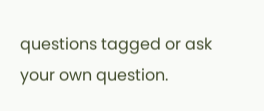questions tagged or ask your own question.